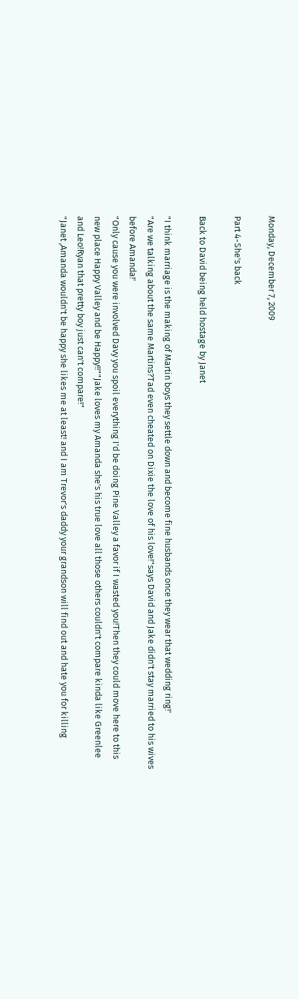Monday, December 7, 2009

Part 4-She's back

Back to David being held hostage by Janet

"I think marriage is the making of Martin boys they settle down and become fine husbands once they wear that wedding ring!'
"Are we talking about the same Martins?Tad even cheated on Dixie the love of his love!"says David and Jake didn't stay married to his wives before Amanda!'
"Only cause you were involved Davy you spoil everything I'd be doing Pine Valley a favor if I wasted you!Then they could move here to this new place Happy Valley and be Happy!!""Jake loves my Amanda she's his true love all those others couldn't compare kinda like Greenlee and Leo!Ryan that pretty boy just can't compare!"
"Janet ,Amanda wouldn't be happy she likes me at least! and I am Trevor's daddy your grandson will find out and hate you for killing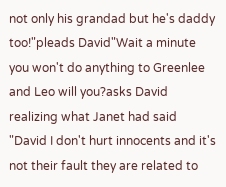not only his grandad but he's daddy too!"pleads David"Wait a minute you won't do anything to Greenlee and Leo will you?asks David realizing what Janet had said
"David I don't hurt innocents and it's not their fault they are related to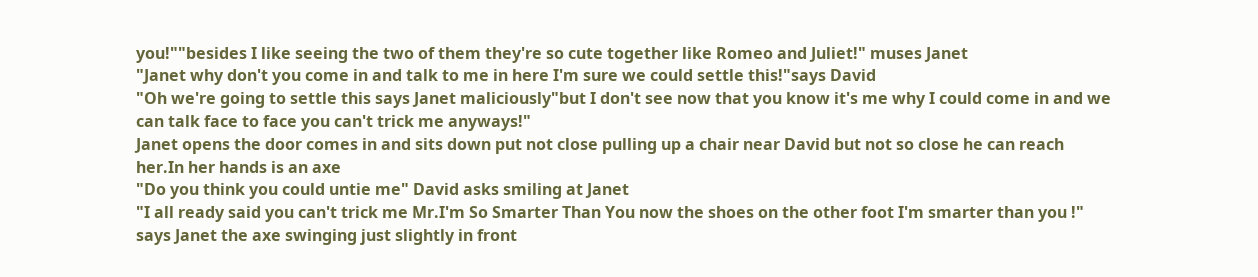you!""besides I like seeing the two of them they're so cute together like Romeo and Juliet!" muses Janet
"Janet why don't you come in and talk to me in here I'm sure we could settle this!"says David
"Oh we're going to settle this says Janet maliciously"but I don't see now that you know it's me why I could come in and we can talk face to face you can't trick me anyways!"
Janet opens the door comes in and sits down put not close pulling up a chair near David but not so close he can reach her.In her hands is an axe
"Do you think you could untie me" David asks smiling at Janet
"I all ready said you can't trick me Mr.I'm So Smarter Than You now the shoes on the other foot I'm smarter than you !" says Janet the axe swinging just slightly in front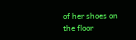of her shoes on the floor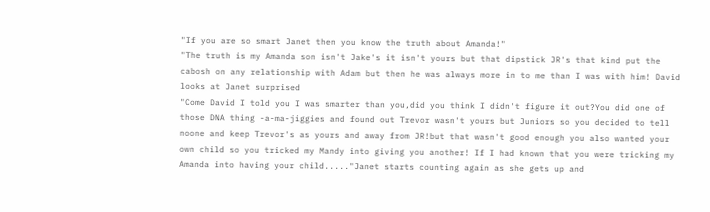"If you are so smart Janet then you know the truth about Amanda!"
"The truth is my Amanda son isn't Jake's it isn't yours but that dipstick JR's that kind put the cabosh on any relationship with Adam but then he was always more in to me than I was with him! David looks at Janet surprised
"Come David I told you I was smarter than you,did you think I didn't figure it out?You did one of those DNA thing -a-ma-jiggies and found out Trevor wasn't yours but Juniors so you decided to tell noone and keep Trevor's as yours and away from JR!but that wasn't good enough you also wanted your own child so you tricked my Mandy into giving you another! If I had known that you were tricking my Amanda into having your child....."Janet starts counting again as she gets up and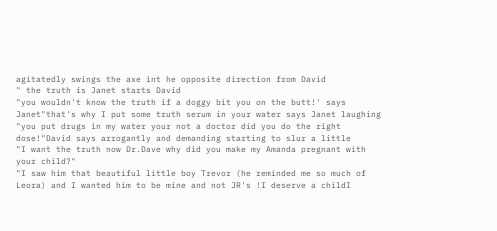agitatedly swings the axe int he opposite direction from David
" the truth is Janet starts David
"you wouldn't know the truth if a doggy bit you on the butt!' says Janet"that's why I put some truth serum in your water says Janet laughing
"you put drugs in my water your not a doctor did you do the right dose!"David says arrogantly and demanding starting to slur a little
"I want the truth now Dr.Dave why did you make my Amanda pregnant with your child?"
"I saw him that beautiful little boy Trevor (he reminded me so much of Leora) and I wanted him to be mine and not JR's !I deserve a childI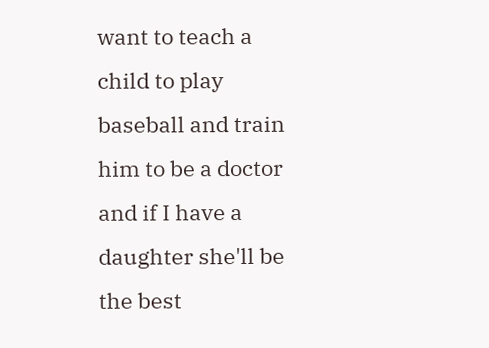want to teach a child to play baseball and train him to be a doctor and if I have a daughter she'll be the best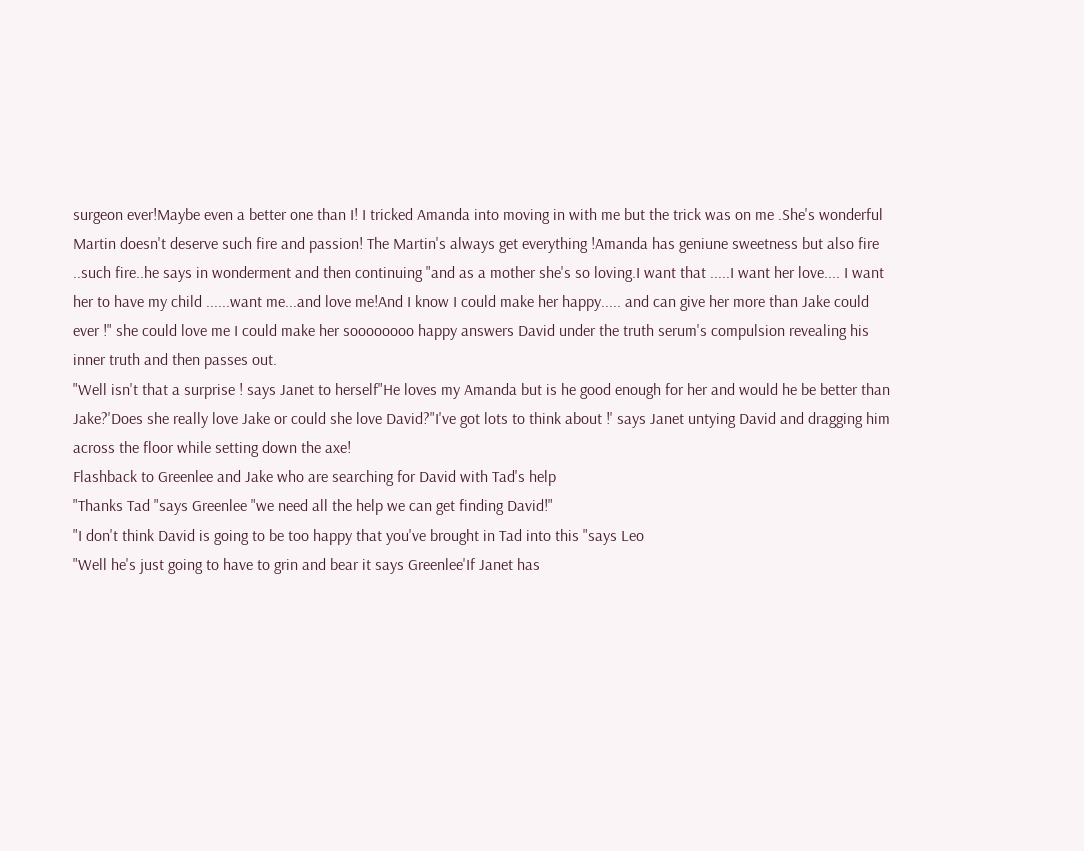surgeon ever!Maybe even a better one than I! I tricked Amanda into moving in with me but the trick was on me .She's wonderful Martin doesn't deserve such fire and passion! The Martin's always get everything !Amanda has geniune sweetness but also fire ..such fire..he says in wonderment and then continuing "and as a mother she's so loving.I want that .....I want her love.... I want her to have my child ......want me...and love me!And I know I could make her happy..... and can give her more than Jake could ever !" she could love me I could make her soooooooo happy answers David under the truth serum's compulsion revealing his inner truth and then passes out.
"Well isn't that a surprise ! says Janet to herself"He loves my Amanda but is he good enough for her and would he be better than Jake?'Does she really love Jake or could she love David?"I've got lots to think about !' says Janet untying David and dragging him across the floor while setting down the axe!
Flashback to Greenlee and Jake who are searching for David with Tad's help
"Thanks Tad "says Greenlee "we need all the help we can get finding David!"
"I don't think David is going to be too happy that you've brought in Tad into this "says Leo
"Well he's just going to have to grin and bear it says Greenlee'If Janet has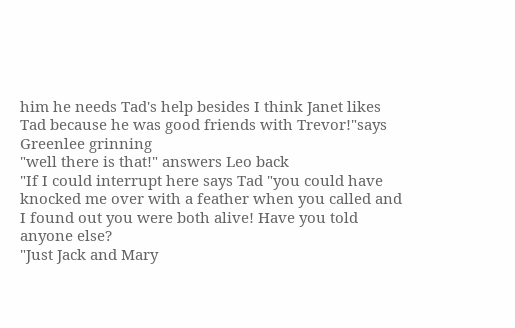him he needs Tad's help besides I think Janet likes Tad because he was good friends with Trevor!"says Greenlee grinning
"well there is that!" answers Leo back
"If I could interrupt here says Tad "you could have knocked me over with a feather when you called and I found out you were both alive! Have you told anyone else?
"Just Jack and Mary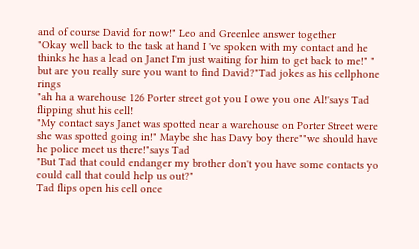and of course David for now!" Leo and Greenlee answer together
"Okay well back to the task at hand I 've spoken with my contact and he thinks he has a lead on Janet I'm just waiting for him to get back to me!" " but are you really sure you want to find David?"Tad jokes as his cellphone rings
"ah ha a warehouse 126 Porter street got you I owe you one Al!'says Tad flipping shut his cell!
"My contact says Janet was spotted near a warehouse on Porter Street were she was spotted going in!" Maybe she has Davy boy there""we should have he police meet us there!"says Tad
"But Tad that could endanger my brother don't you have some contacts yo could call that could help us out?"
Tad flips open his cell once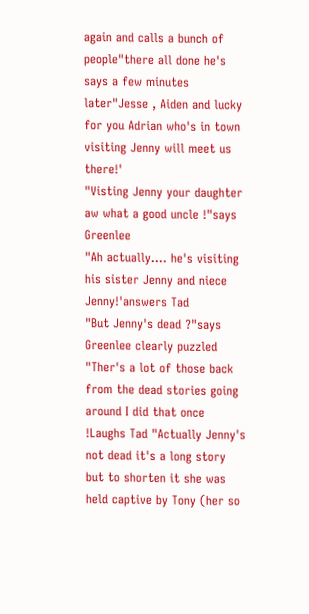again and calls a bunch of people"there all done he's says a few minutes later"Jesse , Aiden and lucky for you Adrian who's in town visiting Jenny will meet us there!'
"Visting Jenny your daughter aw what a good uncle !"says Greenlee
"Ah actually.... he's visiting his sister Jenny and niece Jenny!'answers Tad
"But Jenny's dead ?"says Greenlee clearly puzzled
"Ther's a lot of those back from the dead stories going around I did that once !Laughs Tad "Actually Jenny's not dead it's a long story but to shorten it she was held captive by Tony (her so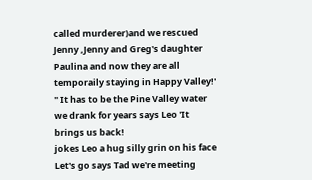called murderer)and we rescued Jenny ,Jenny and Greg's daughter Paulina and now they are all temporaily staying in Happy Valley!'
" It has to be the Pine Valley water we drank for years says Leo 'It brings us back!
jokes Leo a hug silly grin on his face
Let's go says Tad we're meeting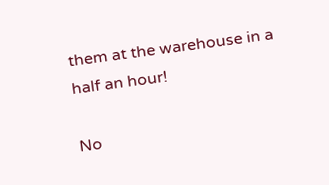them at the warehouse in a half an hour!

No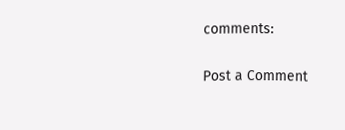comments:

Post a Comment